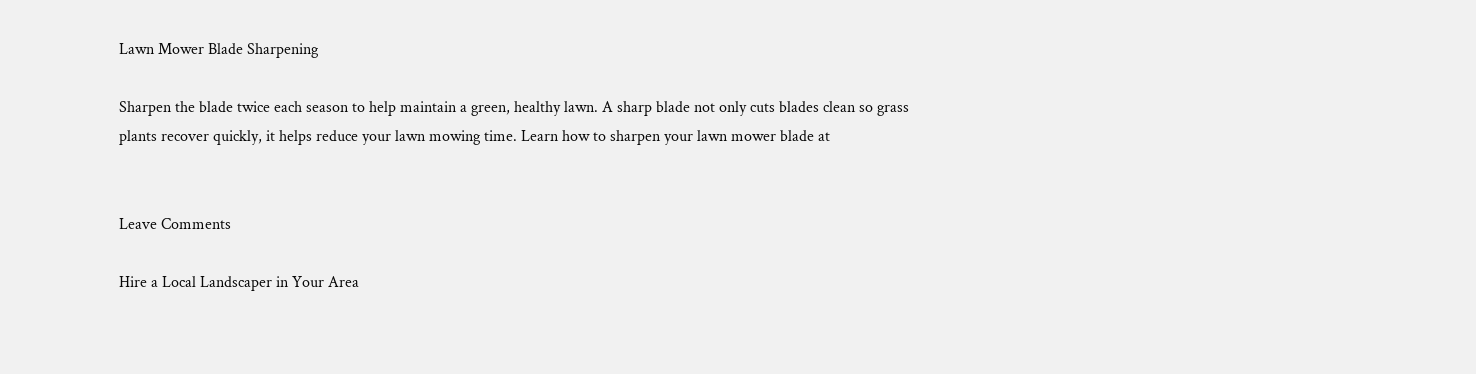Lawn Mower Blade Sharpening

Sharpen the blade twice each season to help maintain a green, healthy lawn. A sharp blade not only cuts blades clean so grass plants recover quickly, it helps reduce your lawn mowing time. Learn how to sharpen your lawn mower blade at


Leave Comments

Hire a Local Landscaper in Your Area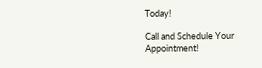Today!

Call and Schedule Your Appointment!